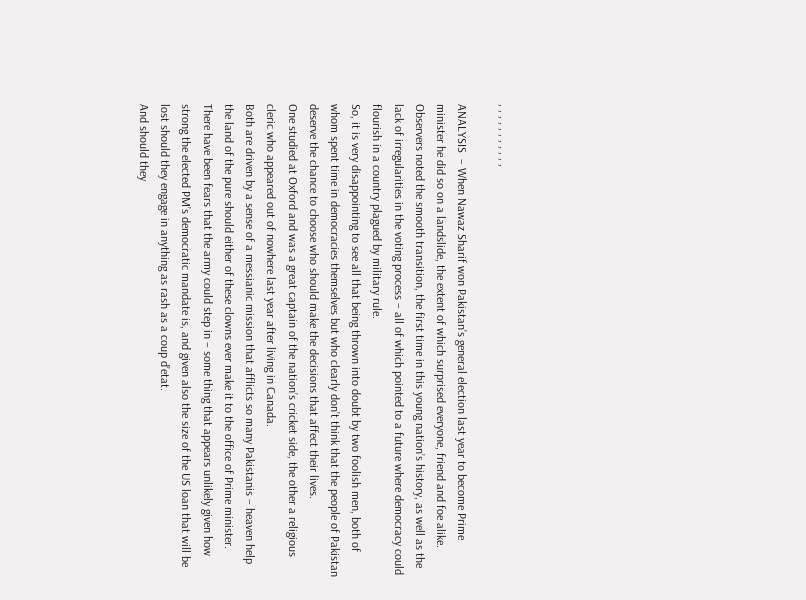, , , , , , , , , , ,

ANALYSIS  – When Nawaz Sharif won Pakistan’s general election last year to become Prime minister he did so on a landslide, the extent of which surprised everyone, friend and foe alike.
Observers noted the smooth transition, the first time in this young nation’s history, as well as the lack of irregularities in the voting process – all of which pointed to a future where democracy could flourish in a country plagued by military rule.
So, it is very disappointing to see all that being thrown into doubt by two foolish men, both of whom spent time in democracies themselves but who clearly don’t think that the people of Pakistan deserve the chance to choose who should make the decisions that affect their lives.
One studied at Oxford and was a great captain of the nation’s cricket side, the other a religious cleric who appeared out of nowhere last year after living in Canada.
Both are driven by a sense of a messianic mission that afflicts so many Pakistanis – heaven help the land of the pure should either of these clowns ever make it to the office of Prime minister.
There have been fears that the army could step in – some thing that appears unlikely given how strong the elected PM’s democratic mandate is, and given also the size of the US loan that will be lost should they engage in anything as rash as a coup d’etat.
And should they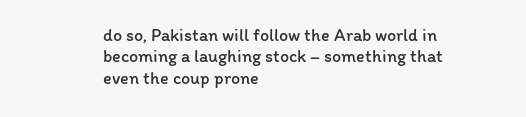do so, Pakistan will follow the Arab world in becoming a laughing stock – something that even the coup prone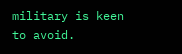military is keen to avoid.